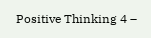Positive Thinking 4 –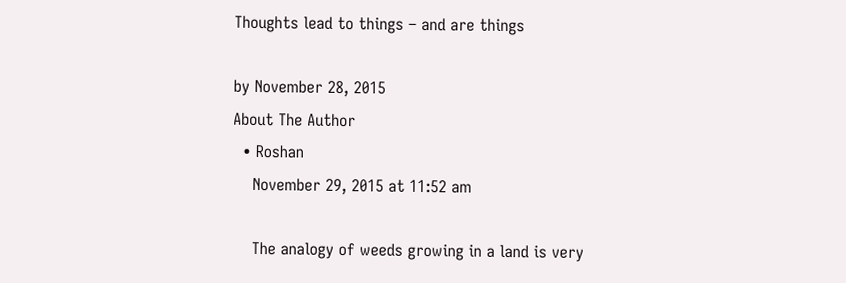Thoughts lead to things – and are things

by November 28, 2015
About The Author
  • Roshan
    November 29, 2015 at 11:52 am

    The analogy of weeds growing in a land is very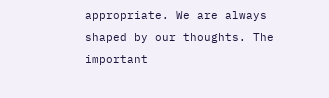appropriate. We are always shaped by our thoughts. The important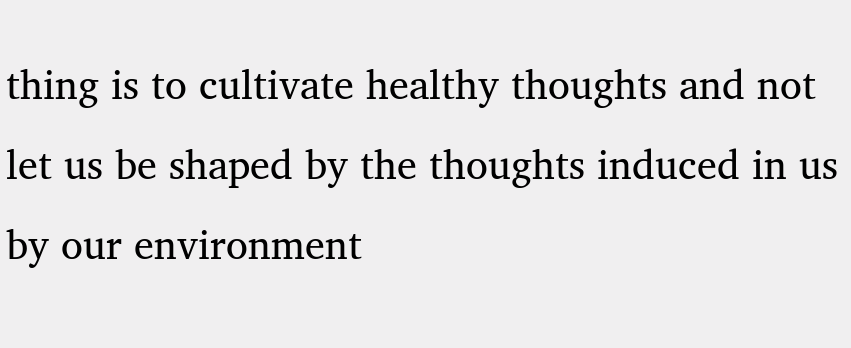thing is to cultivate healthy thoughts and not let us be shaped by the thoughts induced in us by our environment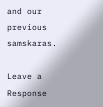and our previous samskaras.

Leave a Response